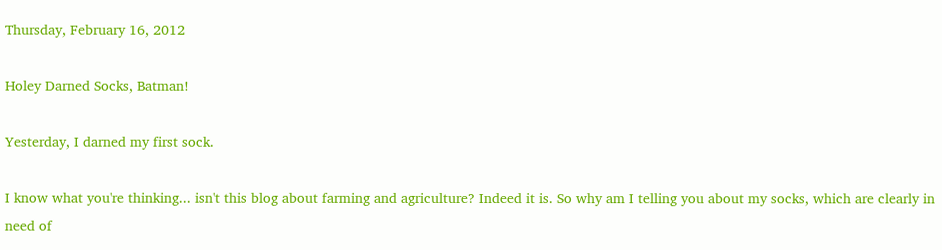Thursday, February 16, 2012

Holey Darned Socks, Batman!

Yesterday, I darned my first sock.

I know what you're thinking... isn't this blog about farming and agriculture? Indeed it is. So why am I telling you about my socks, which are clearly in need of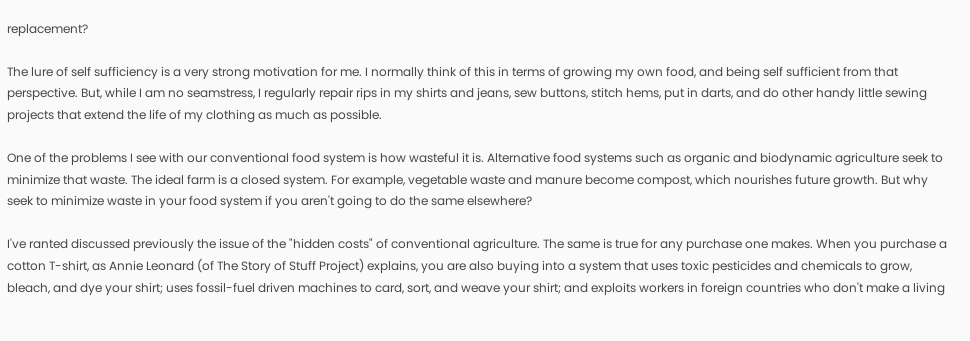replacement?

The lure of self sufficiency is a very strong motivation for me. I normally think of this in terms of growing my own food, and being self sufficient from that perspective. But, while I am no seamstress, I regularly repair rips in my shirts and jeans, sew buttons, stitch hems, put in darts, and do other handy little sewing projects that extend the life of my clothing as much as possible.

One of the problems I see with our conventional food system is how wasteful it is. Alternative food systems such as organic and biodynamic agriculture seek to minimize that waste. The ideal farm is a closed system. For example, vegetable waste and manure become compost, which nourishes future growth. But why seek to minimize waste in your food system if you aren't going to do the same elsewhere?

I've ranted discussed previously the issue of the "hidden costs" of conventional agriculture. The same is true for any purchase one makes. When you purchase a cotton T-shirt, as Annie Leonard (of The Story of Stuff Project) explains, you are also buying into a system that uses toxic pesticides and chemicals to grow, bleach, and dye your shirt; uses fossil-fuel driven machines to card, sort, and weave your shirt; and exploits workers in foreign countries who don't make a living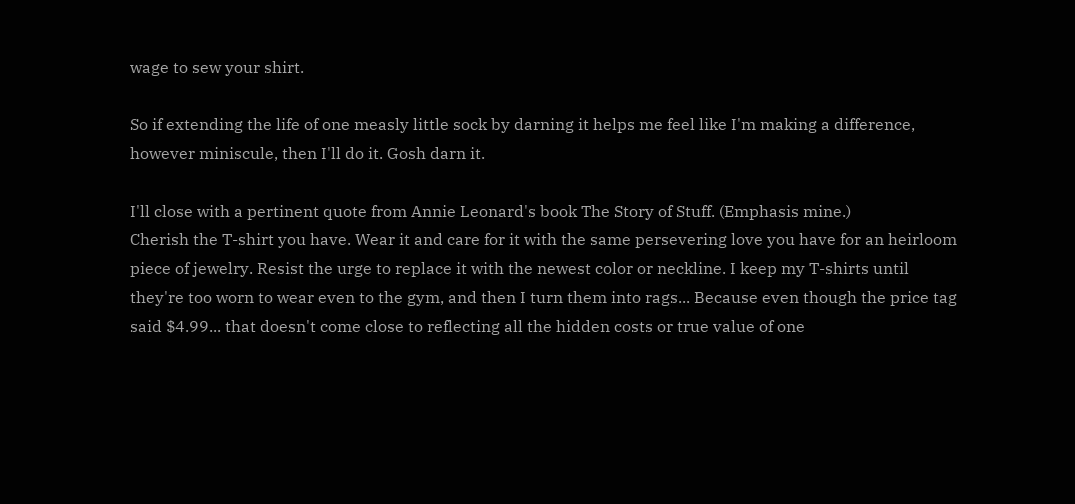wage to sew your shirt.

So if extending the life of one measly little sock by darning it helps me feel like I'm making a difference, however miniscule, then I'll do it. Gosh darn it.

I'll close with a pertinent quote from Annie Leonard's book The Story of Stuff. (Emphasis mine.)
Cherish the T-shirt you have. Wear it and care for it with the same persevering love you have for an heirloom piece of jewelry. Resist the urge to replace it with the newest color or neckline. I keep my T-shirts until they're too worn to wear even to the gym, and then I turn them into rags... Because even though the price tag said $4.99... that doesn't come close to reflecting all the hidden costs or true value of one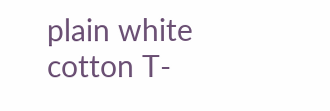plain white cotton T-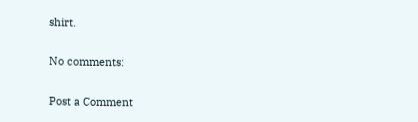shirt.

No comments:

Post a Comment